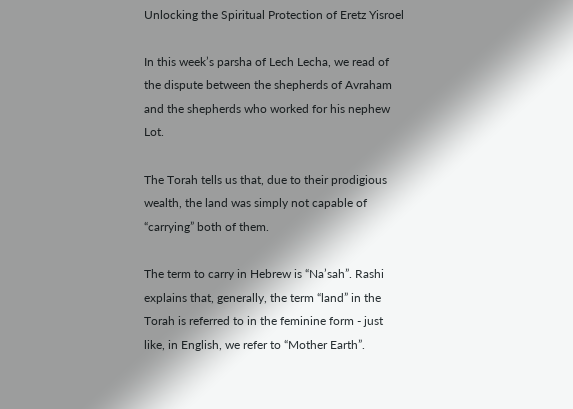Unlocking the Spiritual Protection of Eretz Yisroel

In this week’s parsha of Lech Lecha, we read of the dispute between the shepherds of Avraham and the shepherds who worked for his nephew Lot.

The Torah tells us that, due to their prodigious wealth, the land was simply not capable of “carrying” both of them.

The term to carry in Hebrew is “Na’sah”. Rashi explains that, generally, the term “land” in the Torah is referred to in the feminine form - just like, in English, we refer to “Mother Earth”.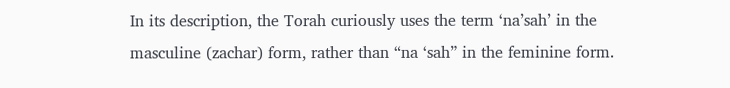In its description, the Torah curiously uses the term ‘na’sah’ in the masculine (zachar) form, rather than “na ‘sah” in the feminine form.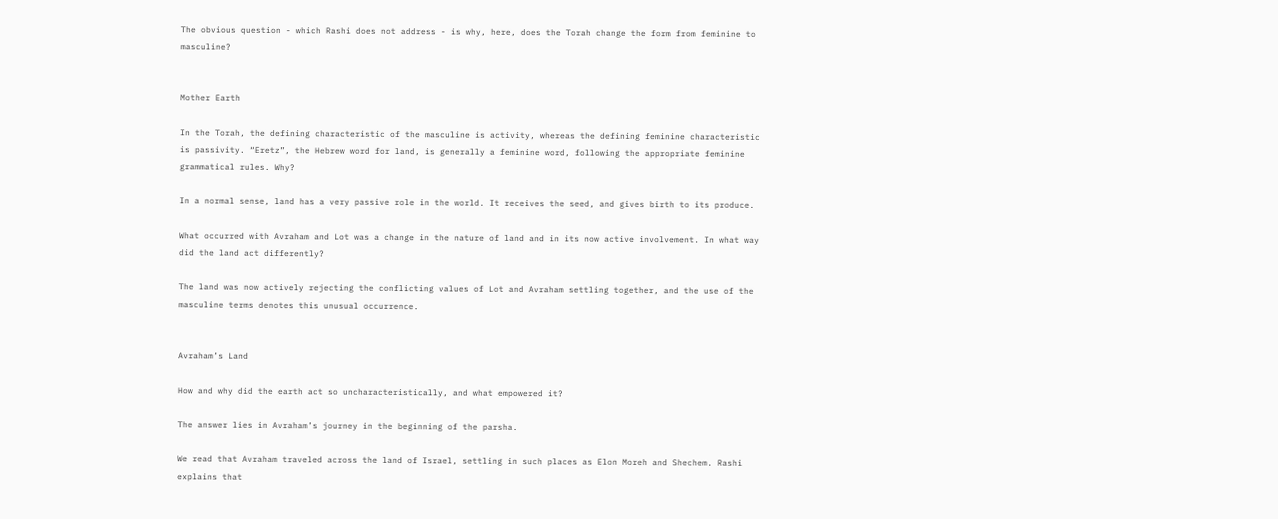The obvious question - which Rashi does not address - is why, here, does the Torah change the form from feminine to masculine?


Mother Earth

In the Torah, the defining characteristic of the masculine is activity, whereas the defining feminine characteristic is passivity. “Eretz”, the Hebrew word for land, is generally a feminine word, following the appropriate feminine grammatical rules. Why?

In a normal sense, land has a very passive role in the world. It receives the seed, and gives birth to its produce.

What occurred with Avraham and Lot was a change in the nature of land and in its now active involvement. In what way did the land act differently?

The land was now actively rejecting the conflicting values of Lot and Avraham settling together, and the use of the masculine terms denotes this unusual occurrence.


Avraham’s Land

How and why did the earth act so uncharacteristically, and what empowered it?

The answer lies in Avraham’s journey in the beginning of the parsha.

We read that Avraham traveled across the land of Israel, settling in such places as Elon Moreh and Shechem. Rashi explains that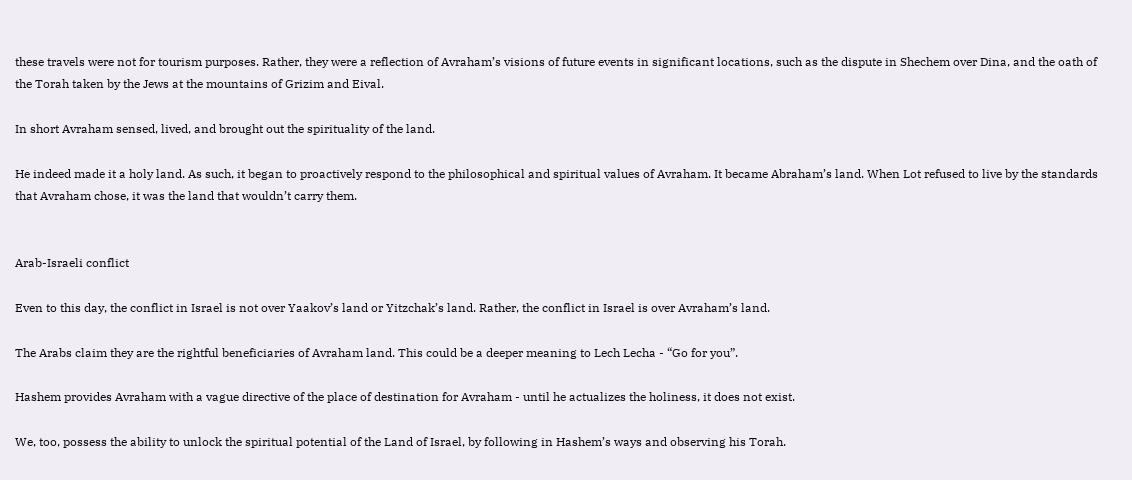these travels were not for tourism purposes. Rather, they were a reflection of Avraham’s visions of future events in significant locations, such as the dispute in Shechem over Dina, and the oath of the Torah taken by the Jews at the mountains of Grizim and Eival.

In short Avraham sensed, lived, and brought out the spirituality of the land.

He indeed made it a holy land. As such, it began to proactively respond to the philosophical and spiritual values of Avraham. It became Abraham’s land. When Lot refused to live by the standards that Avraham chose, it was the land that wouldn’t carry them.


Arab-Israeli conflict

Even to this day, the conflict in Israel is not over Yaakov’s land or Yitzchak’s land. Rather, the conflict in Israel is over Avraham’s land.

The Arabs claim they are the rightful beneficiaries of Avraham land. This could be a deeper meaning to Lech Lecha - “Go for you”.

Hashem provides Avraham with a vague directive of the place of destination for Avraham - until he actualizes the holiness, it does not exist.

We, too, possess the ability to unlock the spiritual potential of the Land of Israel, by following in Hashem’s ways and observing his Torah.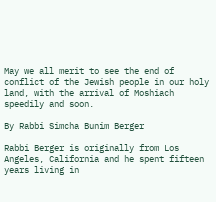May we all merit to see the end of conflict of the Jewish people in our holy land, with the arrival of Moshiach speedily and soon.

By Rabbi Simcha Bunim Berger

Rabbi Berger is originally from Los Angeles, California and he spent fifteen years living in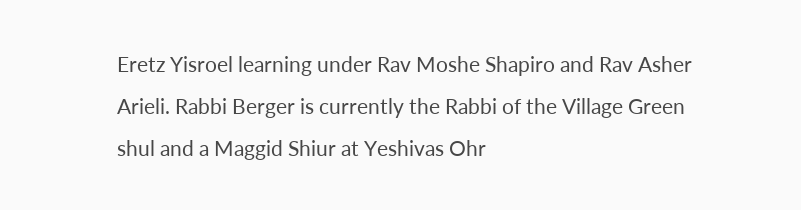Eretz Yisroel learning under Rav Moshe Shapiro and Rav Asher Arieli. Rabbi Berger is currently the Rabbi of the Village Green shul and a Maggid Shiur at Yeshivas Ohr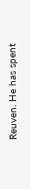Reuven. He has spent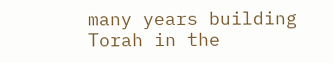many years building Torah in the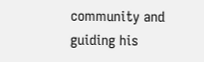community and guiding his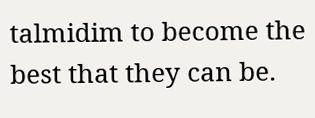talmidim to become the best that they can be.